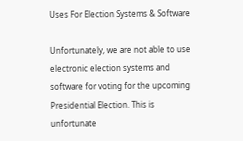Uses For Election Systems & Software

Unfortunately, we are not able to use electronic election systems and software for voting for the upcoming Presidential Election. This is unfortunate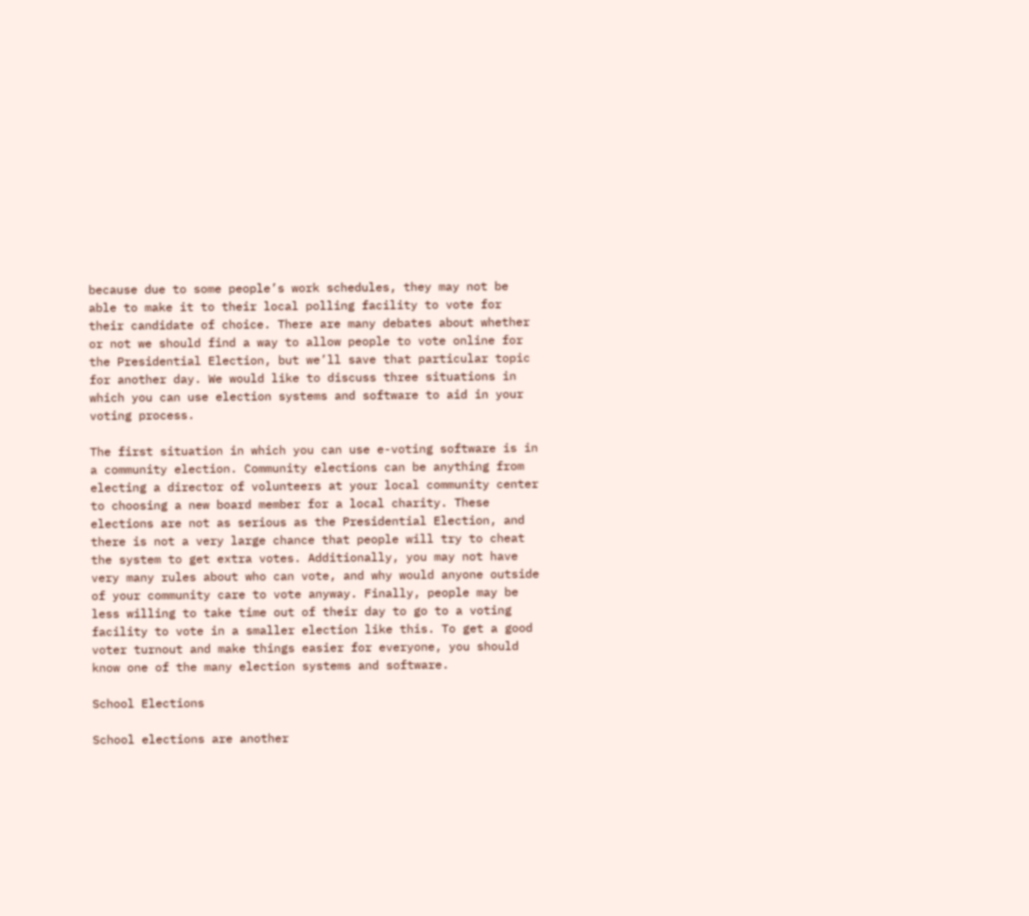because due to some people’s work schedules, they may not be able to make it to their local polling facility to vote for their candidate of choice. There are many debates about whether or not we should find a way to allow people to vote online for the Presidential Election, but we’ll save that particular topic for another day. We would like to discuss three situations in which you can use election systems and software to aid in your voting process.

The first situation in which you can use e-voting software is in a community election. Community elections can be anything from electing a director of volunteers at your local community center to choosing a new board member for a local charity. These elections are not as serious as the Presidential Election, and there is not a very large chance that people will try to cheat the system to get extra votes. Additionally, you may not have very many rules about who can vote, and why would anyone outside of your community care to vote anyway. Finally, people may be less willing to take time out of their day to go to a voting facility to vote in a smaller election like this. To get a good voter turnout and make things easier for everyone, you should know one of the many election systems and software.

School Elections

School elections are another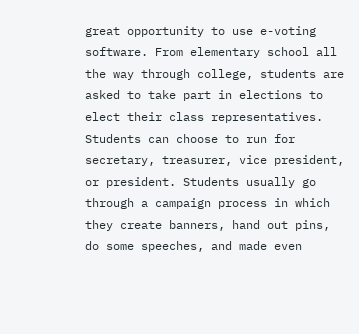great opportunity to use e-voting software. From elementary school all the way through college, students are asked to take part in elections to elect their class representatives. Students can choose to run for secretary, treasurer, vice president, or president. Students usually go through a campaign process in which they create banners, hand out pins, do some speeches, and made even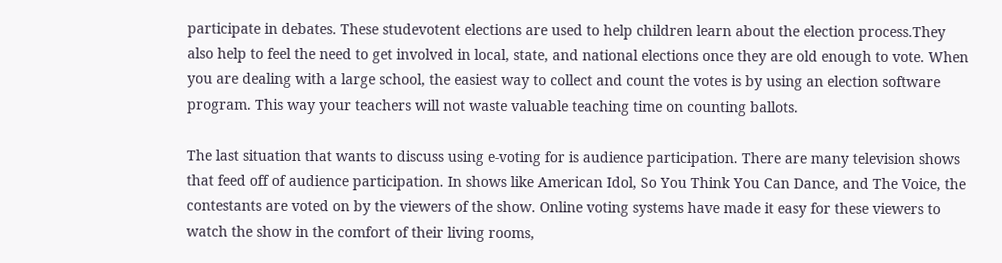participate in debates. These studevotent elections are used to help children learn about the election process.They also help to feel the need to get involved in local, state, and national elections once they are old enough to vote. When you are dealing with a large school, the easiest way to collect and count the votes is by using an election software program. This way your teachers will not waste valuable teaching time on counting ballots.

The last situation that wants to discuss using e-voting for is audience participation. There are many television shows that feed off of audience participation. In shows like American Idol, So You Think You Can Dance, and The Voice, the contestants are voted on by the viewers of the show. Online voting systems have made it easy for these viewers to watch the show in the comfort of their living rooms,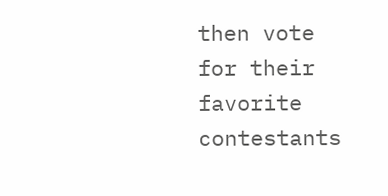then vote for their favorite contestants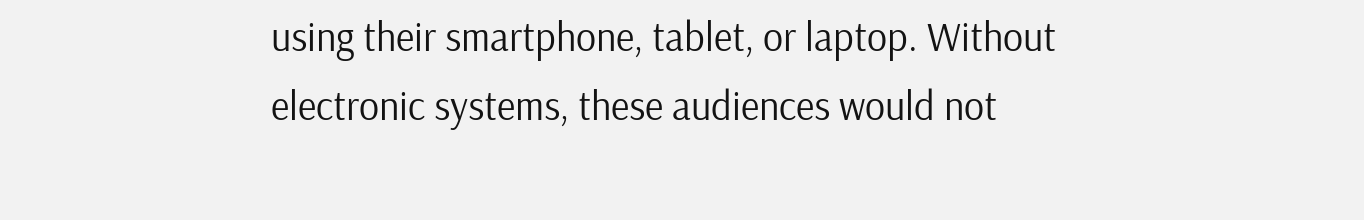using their smartphone, tablet, or laptop. Without electronic systems, these audiences would not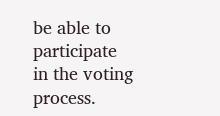be able to participate in the voting process.